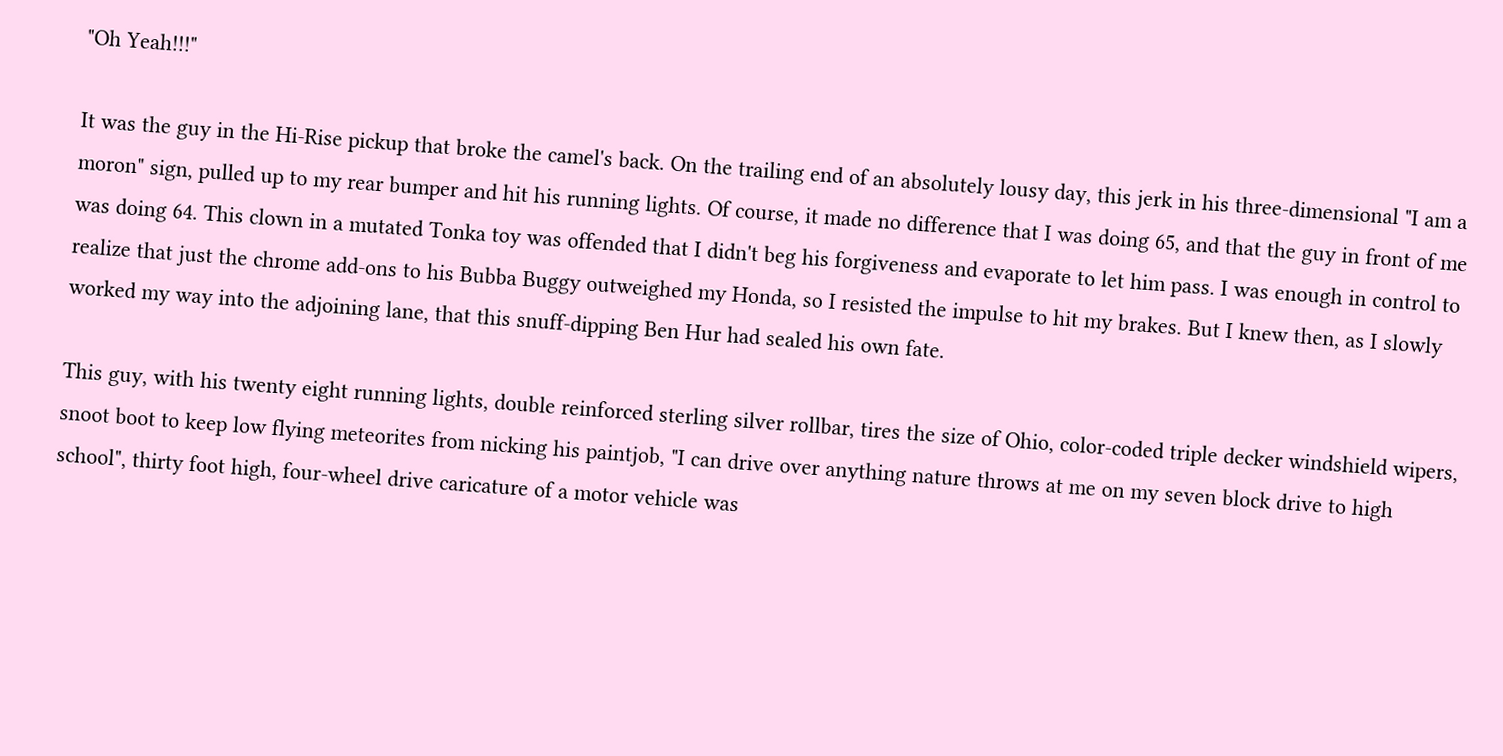"Oh Yeah!!!"

It was the guy in the Hi-Rise pickup that broke the camel's back. On the trailing end of an absolutely lousy day, this jerk in his three-dimensional "I am a moron" sign, pulled up to my rear bumper and hit his running lights. Of course, it made no difference that I was doing 65, and that the guy in front of me was doing 64. This clown in a mutated Tonka toy was offended that I didn't beg his forgiveness and evaporate to let him pass. I was enough in control to realize that just the chrome add-ons to his Bubba Buggy outweighed my Honda, so I resisted the impulse to hit my brakes. But I knew then, as I slowly worked my way into the adjoining lane, that this snuff-dipping Ben Hur had sealed his own fate.

This guy, with his twenty eight running lights, double reinforced sterling silver rollbar, tires the size of Ohio, color-coded triple decker windshield wipers, snoot boot to keep low flying meteorites from nicking his paintjob, "I can drive over anything nature throws at me on my seven block drive to high school", thirty foot high, four-wheel drive caricature of a motor vehicle was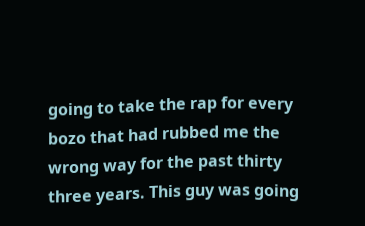going to take the rap for every bozo that had rubbed me the wrong way for the past thirty three years. This guy was going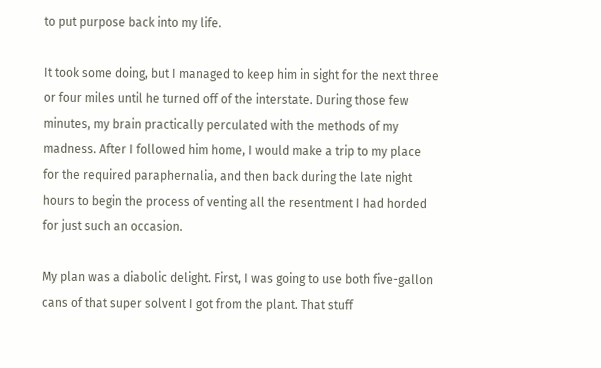to put purpose back into my life.

It took some doing, but I managed to keep him in sight for the next three or four miles until he turned off of the interstate. During those few minutes, my brain practically perculated with the methods of my madness. After I followed him home, I would make a trip to my place for the required paraphernalia, and then back during the late night hours to begin the process of venting all the resentment I had horded for just such an occasion.

My plan was a diabolic delight. First, I was going to use both five-gallon cans of that super solvent I got from the plant. That stuff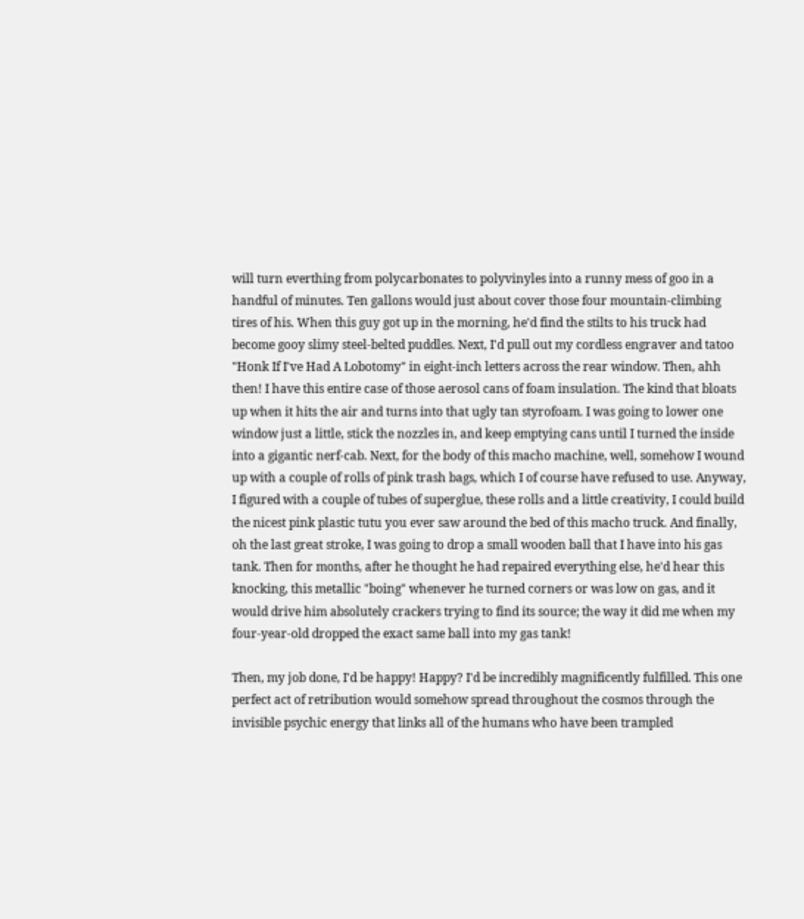will turn everthing from polycarbonates to polyvinyles into a runny mess of goo in a handful of minutes. Ten gallons would just about cover those four mountain-climbing tires of his. When this guy got up in the morning, he'd find the stilts to his truck had become gooy slimy steel-belted puddles. Next, I'd pull out my cordless engraver and tatoo "Honk If I've Had A Lobotomy" in eight-inch letters across the rear window. Then, ahh then! I have this entire case of those aerosol cans of foam insulation. The kind that bloats up when it hits the air and turns into that ugly tan styrofoam. I was going to lower one window just a little, stick the nozzles in, and keep emptying cans until I turned the inside into a gigantic nerf-cab. Next, for the body of this macho machine, well, somehow I wound up with a couple of rolls of pink trash bags, which I of course have refused to use. Anyway, I figured with a couple of tubes of superglue, these rolls and a little creativity, I could build the nicest pink plastic tutu you ever saw around the bed of this macho truck. And finally, oh the last great stroke, I was going to drop a small wooden ball that I have into his gas tank. Then for months, after he thought he had repaired everything else, he'd hear this knocking, this metallic "boing" whenever he turned corners or was low on gas, and it would drive him absolutely crackers trying to find its source; the way it did me when my four-year-old dropped the exact same ball into my gas tank!

Then, my job done, I'd be happy! Happy? I'd be incredibly magnificently fulfilled. This one perfect act of retribution would somehow spread throughout the cosmos through the invisible psychic energy that links all of the humans who have been trampled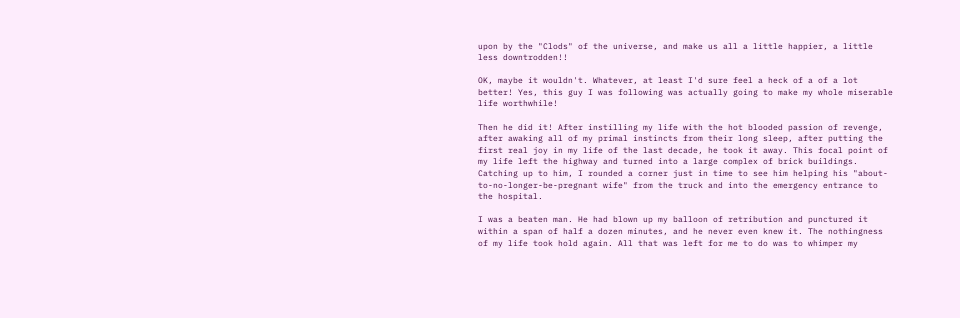upon by the "Clods" of the universe, and make us all a little happier, a little less downtrodden!!

OK, maybe it wouldn't. Whatever, at least I'd sure feel a heck of a of a lot better! Yes, this guy I was following was actually going to make my whole miserable life worthwhile!

Then he did it! After instilling my life with the hot blooded passion of revenge, after awaking all of my primal instincts from their long sleep, after putting the first real joy in my life of the last decade, he took it away. This focal point of my life left the highway and turned into a large complex of brick buildings. Catching up to him, I rounded a corner just in time to see him helping his "about-to-no-longer-be-pregnant wife" from the truck and into the emergency entrance to the hospital.

I was a beaten man. He had blown up my balloon of retribution and punctured it within a span of half a dozen minutes, and he never even knew it. The nothingness of my life took hold again. All that was left for me to do was to whimper my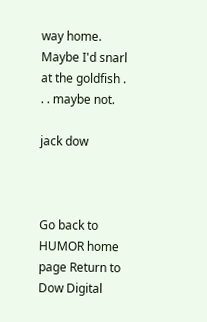way home. Maybe I'd snarl at the goldfish . . . maybe not.

jack dow



Go back to HUMOR home page Return to Dow Digital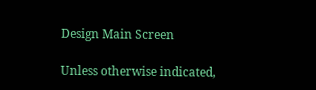Design Main Screen

Unless otherwise indicated,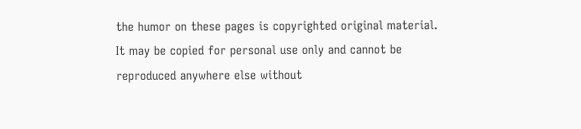the humor on these pages is copyrighted original material.
It may be copied for personal use only and cannot be reproduced anywhere else without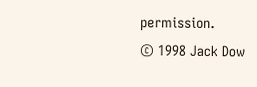permission.
© 1998 Jack Dow